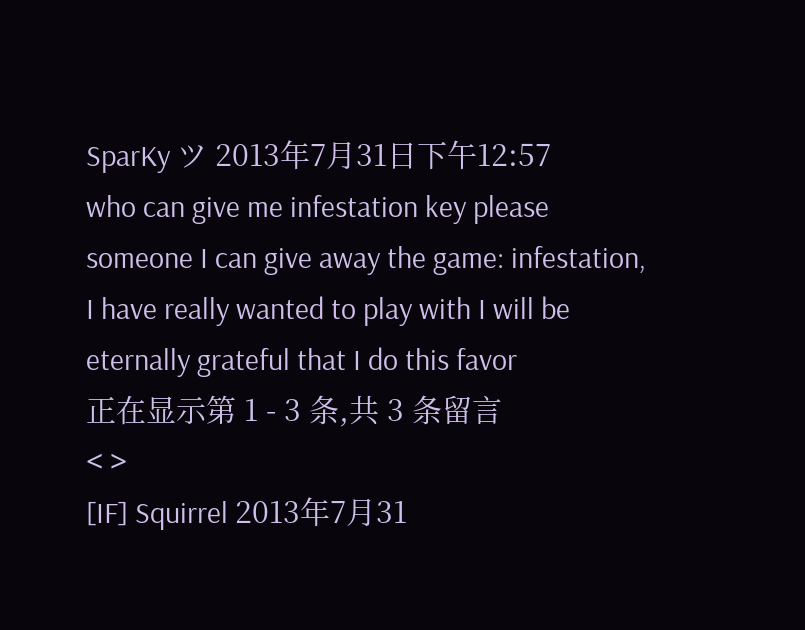SparKy ツ 2013年7月31日下午12:57
who can give me infestation key please
someone I can give away the game: infestation, I have really wanted to play with I will be eternally grateful that I do this favor
正在显示第 1 - 3 条,共 3 条留言
< >
[IF] Squirrel 2013年7月31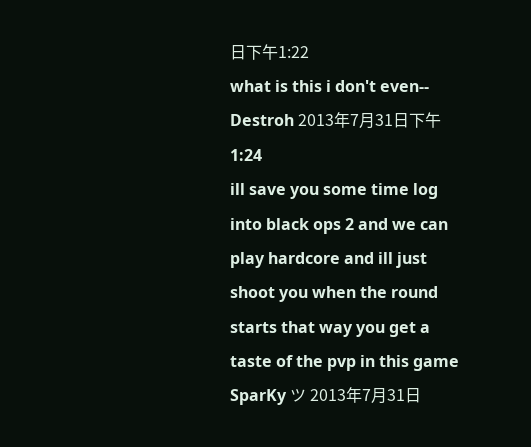日下午1:22
what is this i don't even--
Destroh 2013年7月31日下午1:24
ill save you some time log into black ops 2 and we can play hardcore and ill just shoot you when the round starts that way you get a taste of the pvp in this game
SparKy ツ 2013年7月31日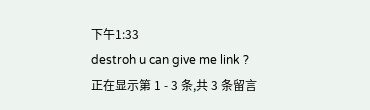下午1:33
destroh u can give me link ?
正在显示第 1 - 3 条,共 3 条留言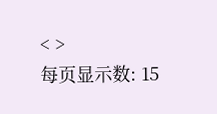< >
每页显示数: 15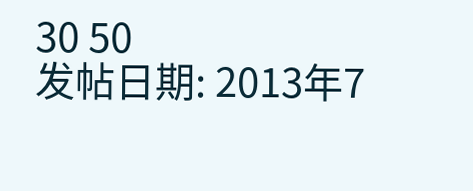30 50
发帖日期: 2013年7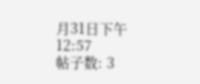月31日下午12:57
帖子数: 3